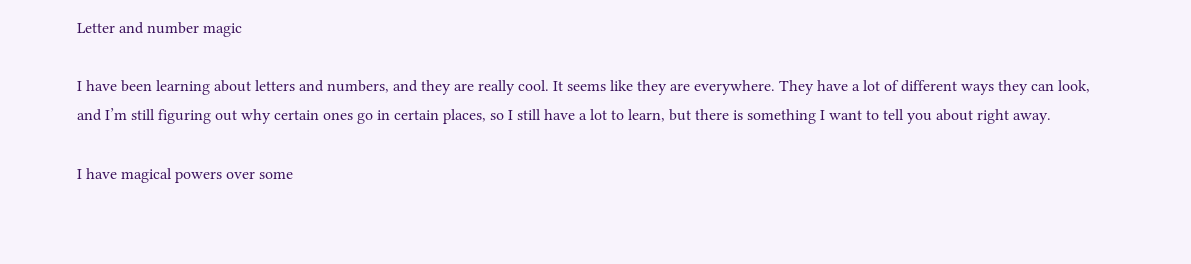Letter and number magic

I have been learning about letters and numbers, and they are really cool. It seems like they are everywhere. They have a lot of different ways they can look, and I’m still figuring out why certain ones go in certain places, so I still have a lot to learn, but there is something I want to tell you about right away.

I have magical powers over some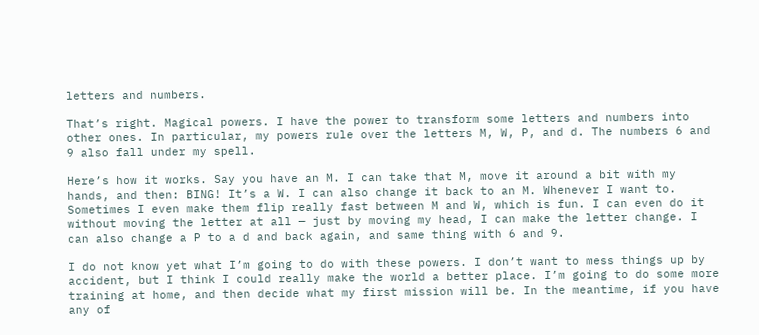letters and numbers.

That’s right. Magical powers. I have the power to transform some letters and numbers into other ones. In particular, my powers rule over the letters M, W, P, and d. The numbers 6 and 9 also fall under my spell.

Here’s how it works. Say you have an M. I can take that M, move it around a bit with my hands, and then: BING! It’s a W. I can also change it back to an M. Whenever I want to. Sometimes I even make them flip really fast between M and W, which is fun. I can even do it without moving the letter at all — just by moving my head, I can make the letter change. I can also change a P to a d and back again, and same thing with 6 and 9.

I do not know yet what I’m going to do with these powers. I don’t want to mess things up by accident, but I think I could really make the world a better place. I’m going to do some more training at home, and then decide what my first mission will be. In the meantime, if you have any of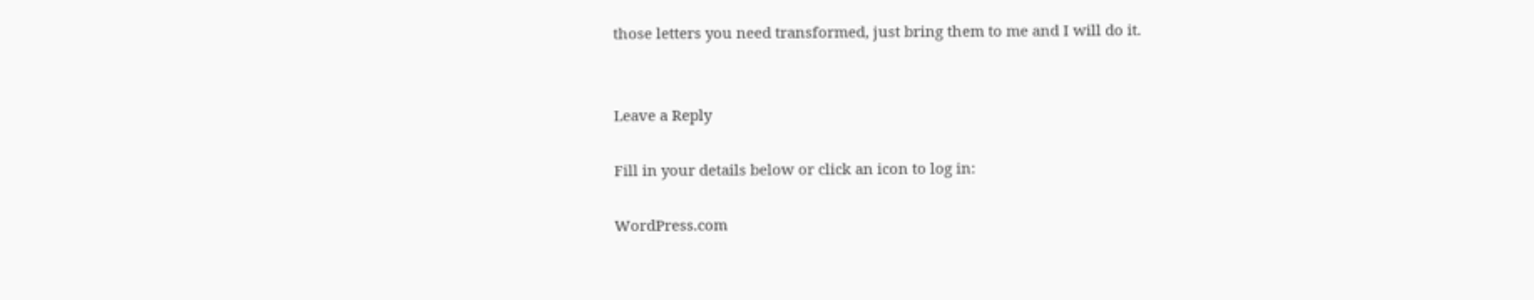those letters you need transformed, just bring them to me and I will do it.


Leave a Reply

Fill in your details below or click an icon to log in:

WordPress.com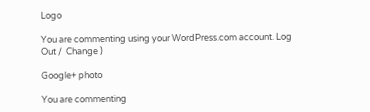Logo

You are commenting using your WordPress.com account. Log Out /  Change )

Google+ photo

You are commenting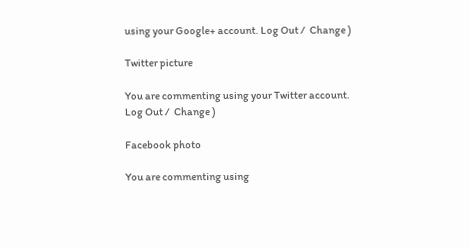using your Google+ account. Log Out /  Change )

Twitter picture

You are commenting using your Twitter account. Log Out /  Change )

Facebook photo

You are commenting using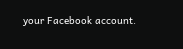your Facebook account.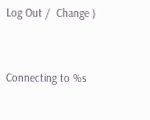Log Out /  Change )


Connecting to %s